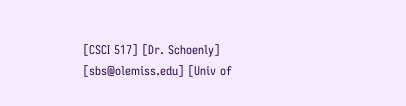[CSCI 517] [Dr. Schoenly] [sbs@olemiss.edu] [Univ of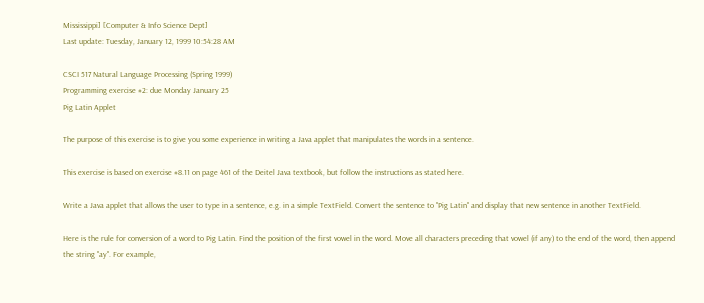Mississippi] [Computer & Info Science Dept]
Last update: Tuesday, January 12, 1999 10:54:28 AM

CSCI 517 Natural Language Processing (Spring 1999)
Programming exercise #2: due Monday January 25
Pig Latin Applet

The purpose of this exercise is to give you some experience in writing a Java applet that manipulates the words in a sentence.

This exercise is based on exercise #8.11 on page 461 of the Deitel Java textbook, but follow the instructions as stated here.

Write a Java applet that allows the user to type in a sentence, e.g. in a simple TextField. Convert the sentence to "Pig Latin" and display that new sentence in another TextField.

Here is the rule for conversion of a word to Pig Latin. Find the position of the first vowel in the word. Move all characters preceding that vowel (if any) to the end of the word, then append the string "ay". For example,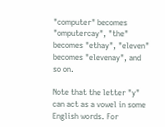"computer" becomes "omputercay", "the" becomes "ethay", "eleven" becomes "elevenay", and so on.

Note that the letter "y" can act as a vowel in some English words. For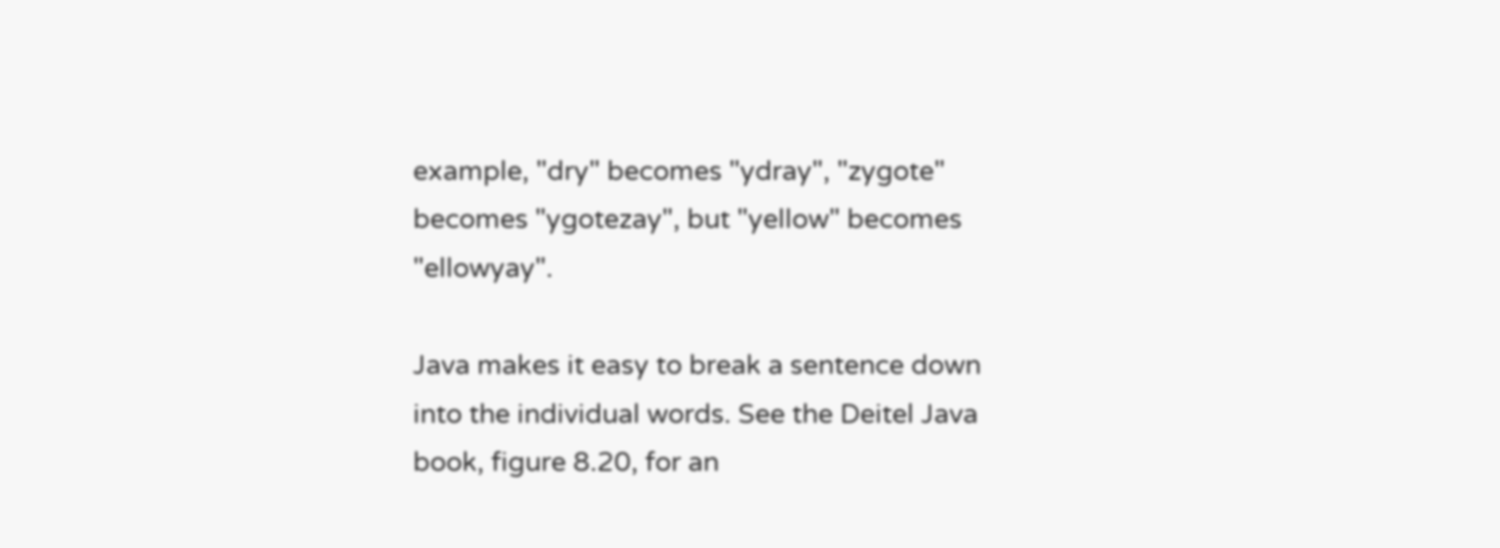example, "dry" becomes "ydray", "zygote" becomes "ygotezay", but "yellow" becomes "ellowyay".

Java makes it easy to break a sentence down into the individual words. See the Deitel Java book, figure 8.20, for an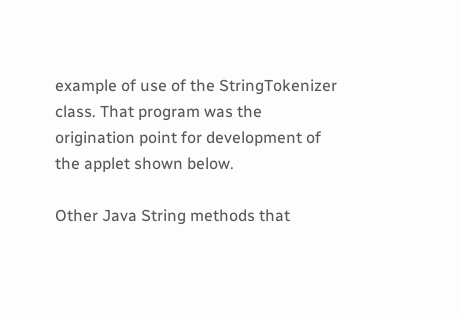example of use of the StringTokenizer class. That program was the origination point for development of the applet shown below.

Other Java String methods that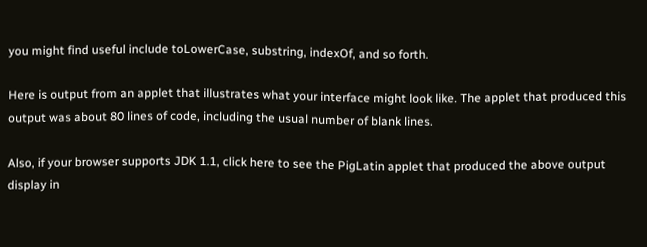you might find useful include toLowerCase, substring, indexOf, and so forth.

Here is output from an applet that illustrates what your interface might look like. The applet that produced this output was about 80 lines of code, including the usual number of blank lines.

Also, if your browser supports JDK 1.1, click here to see the PigLatin applet that produced the above output display in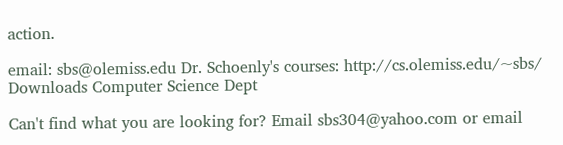action.

email: sbs@olemiss.edu Dr. Schoenly's courses: http://cs.olemiss.edu/~sbs/
Downloads Computer Science Dept

Can't find what you are looking for? Email sbs304@yahoo.com or email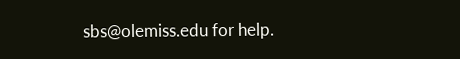sbs@olemiss.edu for help.